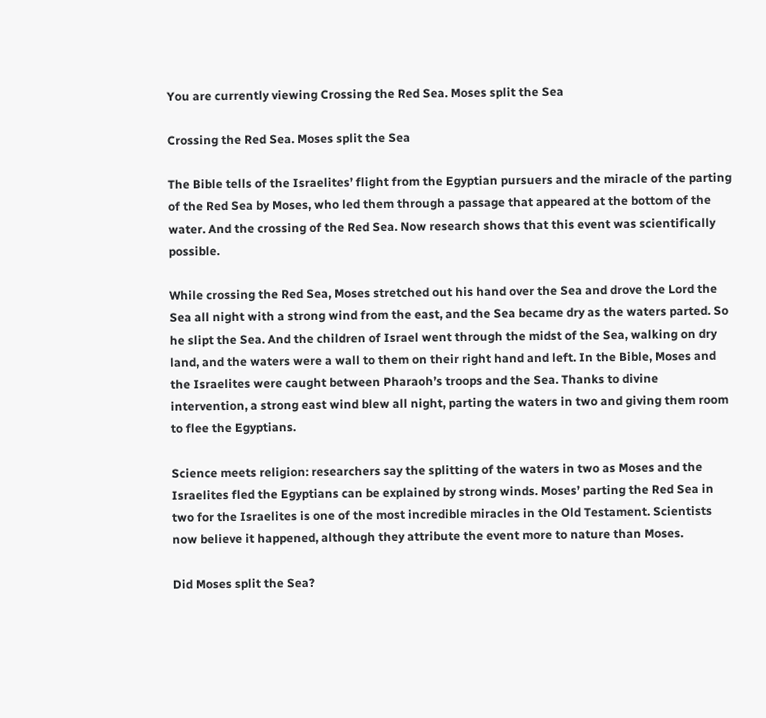You are currently viewing Crossing the Red Sea. Moses split the Sea

Crossing the Red Sea. Moses split the Sea

The Bible tells of the Israelites’ flight from the Egyptian pursuers and the miracle of the parting of the Red Sea by Moses, who led them through a passage that appeared at the bottom of the water. And the crossing of the Red Sea. Now research shows that this event was scientifically possible.

While crossing the Red Sea, Moses stretched out his hand over the Sea and drove the Lord the Sea all night with a strong wind from the east, and the Sea became dry as the waters parted. So he slipt the Sea. And the children of Israel went through the midst of the Sea, walking on dry land, and the waters were a wall to them on their right hand and left. In the Bible, Moses and the Israelites were caught between Pharaoh’s troops and the Sea. Thanks to divine intervention, a strong east wind blew all night, parting the waters in two and giving them room to flee the Egyptians.

Science meets religion: researchers say the splitting of the waters in two as Moses and the Israelites fled the Egyptians can be explained by strong winds. Moses’ parting the Red Sea in two for the Israelites is one of the most incredible miracles in the Old Testament. Scientists now believe it happened, although they attribute the event more to nature than Moses.

Did Moses split the Sea?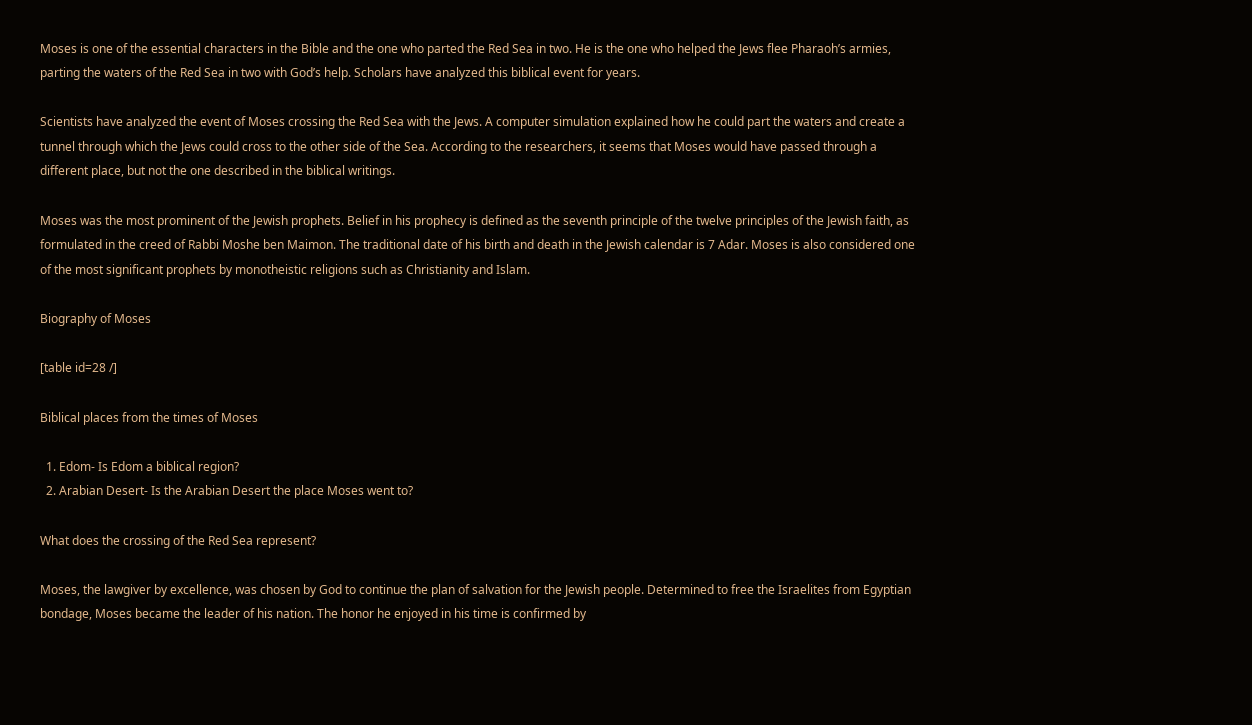Moses is one of the essential characters in the Bible and the one who parted the Red Sea in two. He is the one who helped the Jews flee Pharaoh’s armies, parting the waters of the Red Sea in two with God’s help. Scholars have analyzed this biblical event for years.

Scientists have analyzed the event of Moses crossing the Red Sea with the Jews. A computer simulation explained how he could part the waters and create a tunnel through which the Jews could cross to the other side of the Sea. According to the researchers, it seems that Moses would have passed through a different place, but not the one described in the biblical writings.

Moses was the most prominent of the Jewish prophets. Belief in his prophecy is defined as the seventh principle of the twelve principles of the Jewish faith, as formulated in the creed of Rabbi Moshe ben Maimon. The traditional date of his birth and death in the Jewish calendar is 7 Adar. Moses is also considered one of the most significant prophets by monotheistic religions such as Christianity and Islam.

Biography of Moses

[table id=28 /]

Biblical places from the times of Moses

  1. Edom- Is Edom a biblical region?
  2. Arabian Desert- Is the Arabian Desert the place Moses went to?

What does the crossing of the Red Sea represent?

Moses, the lawgiver by excellence, was chosen by God to continue the plan of salvation for the Jewish people. Determined to free the Israelites from Egyptian bondage, Moses became the leader of his nation. The honor he enjoyed in his time is confirmed by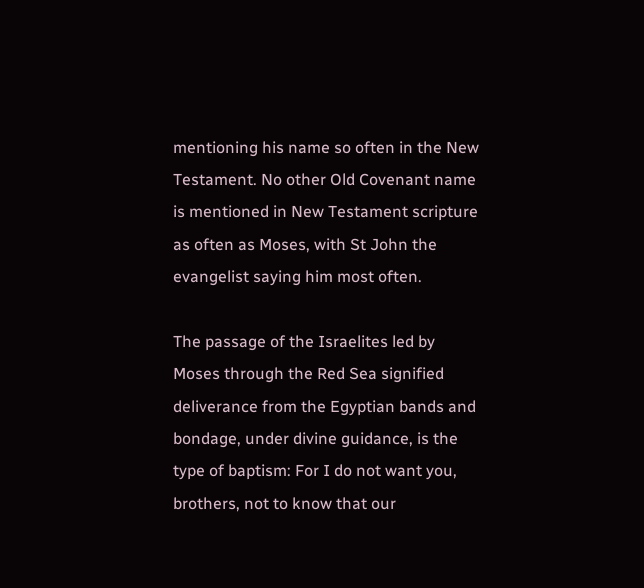mentioning his name so often in the New Testament. No other Old Covenant name is mentioned in New Testament scripture as often as Moses, with St John the evangelist saying him most often.

The passage of the Israelites led by Moses through the Red Sea signified deliverance from the Egyptian bands and bondage, under divine guidance, is the type of baptism: For I do not want you, brothers, not to know that our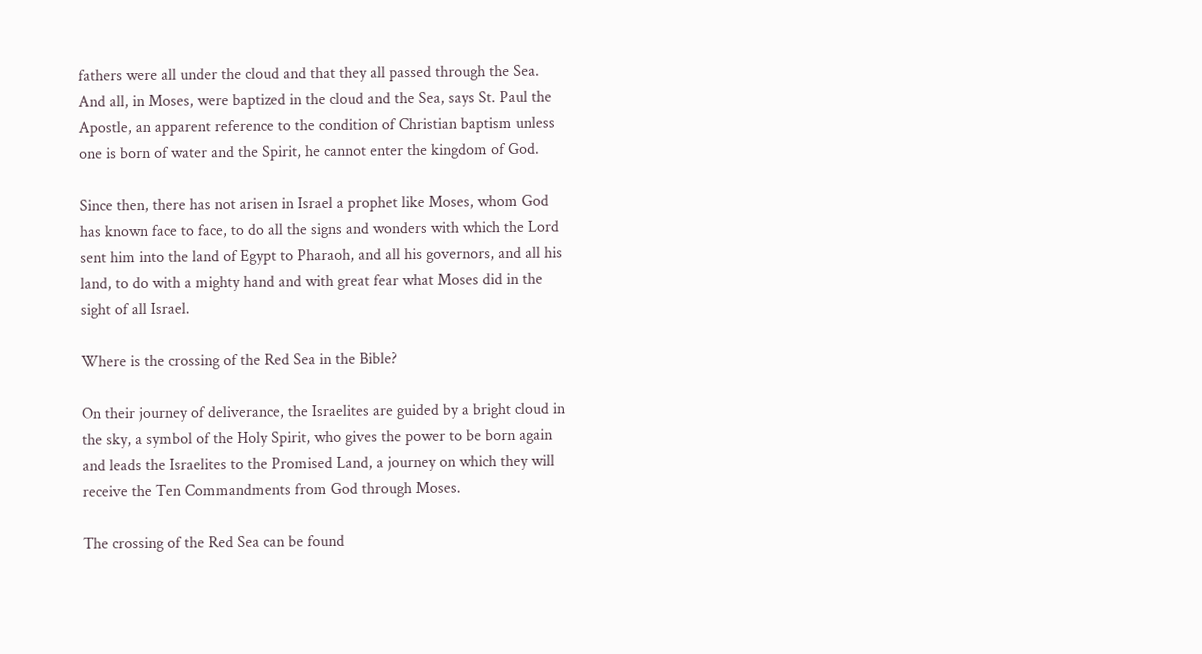fathers were all under the cloud and that they all passed through the Sea. And all, in Moses, were baptized in the cloud and the Sea, says St. Paul the Apostle, an apparent reference to the condition of Christian baptism unless one is born of water and the Spirit, he cannot enter the kingdom of God.

Since then, there has not arisen in Israel a prophet like Moses, whom God has known face to face, to do all the signs and wonders with which the Lord sent him into the land of Egypt to Pharaoh, and all his governors, and all his land, to do with a mighty hand and with great fear what Moses did in the sight of all Israel.

Where is the crossing of the Red Sea in the Bible?

On their journey of deliverance, the Israelites are guided by a bright cloud in the sky, a symbol of the Holy Spirit, who gives the power to be born again and leads the Israelites to the Promised Land, a journey on which they will receive the Ten Commandments from God through Moses.

The crossing of the Red Sea can be found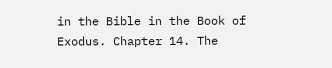in the Bible in the Book of Exodus. Chapter 14. The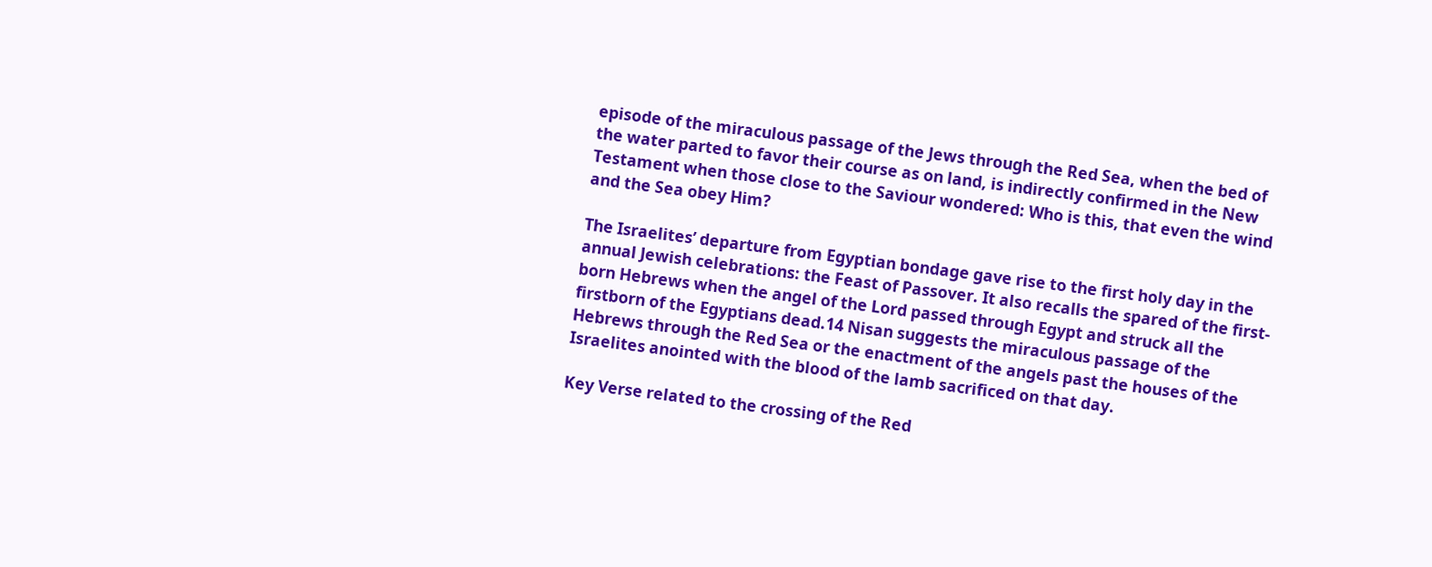episode of the miraculous passage of the Jews through the Red Sea, when the bed of the water parted to favor their course as on land, is indirectly confirmed in the New Testament when those close to the Saviour wondered: Who is this, that even the wind and the Sea obey Him?

The Israelites’ departure from Egyptian bondage gave rise to the first holy day in the annual Jewish celebrations: the Feast of Passover. It also recalls the spared of the first-born Hebrews when the angel of the Lord passed through Egypt and struck all the firstborn of the Egyptians dead.14 Nisan suggests the miraculous passage of the Hebrews through the Red Sea or the enactment of the angels past the houses of the Israelites anointed with the blood of the lamb sacrificed on that day.

Key Verse related to the crossing of the Red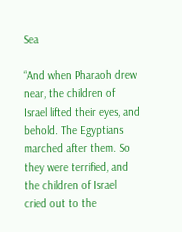Sea

“And when Pharaoh drew near, the children of Israel lifted their eyes, and behold. The Egyptians marched after them. So they were terrified, and the children of Israel cried out to the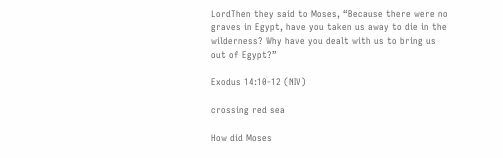LordThen they said to Moses, “Because there were no graves in Egypt, have you taken us away to die in the wilderness? Why have you dealt with us to bring us out of Egypt?”

Exodus 14:10-12 (NIV)

crossing red sea

How did Moses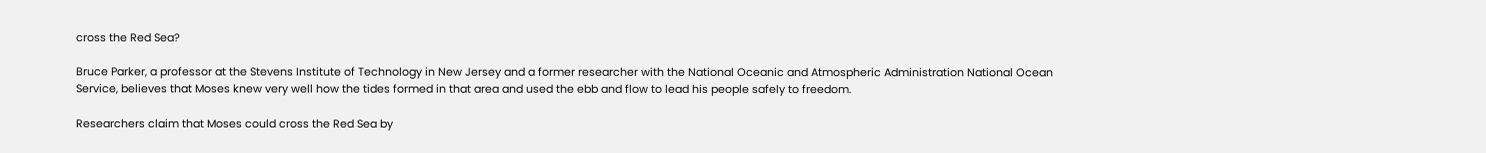cross the Red Sea?

Bruce Parker, a professor at the Stevens Institute of Technology in New Jersey and a former researcher with the National Oceanic and Atmospheric Administration National Ocean Service, believes that Moses knew very well how the tides formed in that area and used the ebb and flow to lead his people safely to freedom.

Researchers claim that Moses could cross the Red Sea by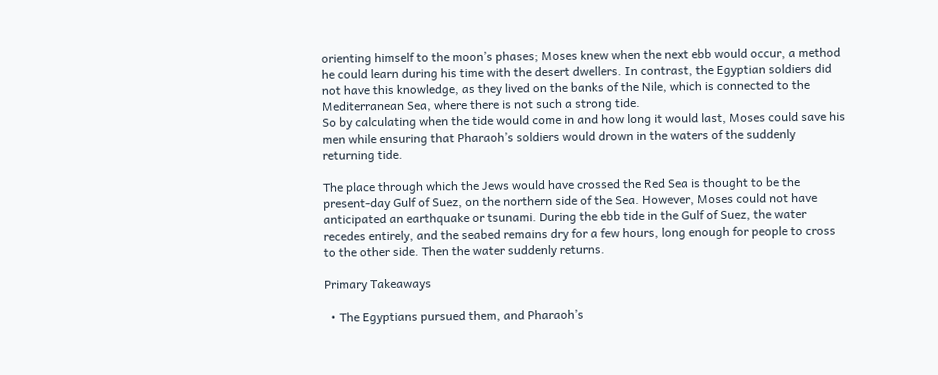orienting himself to the moon’s phases; Moses knew when the next ebb would occur, a method he could learn during his time with the desert dwellers. In contrast, the Egyptian soldiers did not have this knowledge, as they lived on the banks of the Nile, which is connected to the Mediterranean Sea, where there is not such a strong tide.
So by calculating when the tide would come in and how long it would last, Moses could save his men while ensuring that Pharaoh’s soldiers would drown in the waters of the suddenly returning tide.

The place through which the Jews would have crossed the Red Sea is thought to be the present-day Gulf of Suez, on the northern side of the Sea. However, Moses could not have anticipated an earthquake or tsunami. During the ebb tide in the Gulf of Suez, the water recedes entirely, and the seabed remains dry for a few hours, long enough for people to cross to the other side. Then the water suddenly returns.

Primary Takeaways

  • The Egyptians pursued them, and Pharaoh’s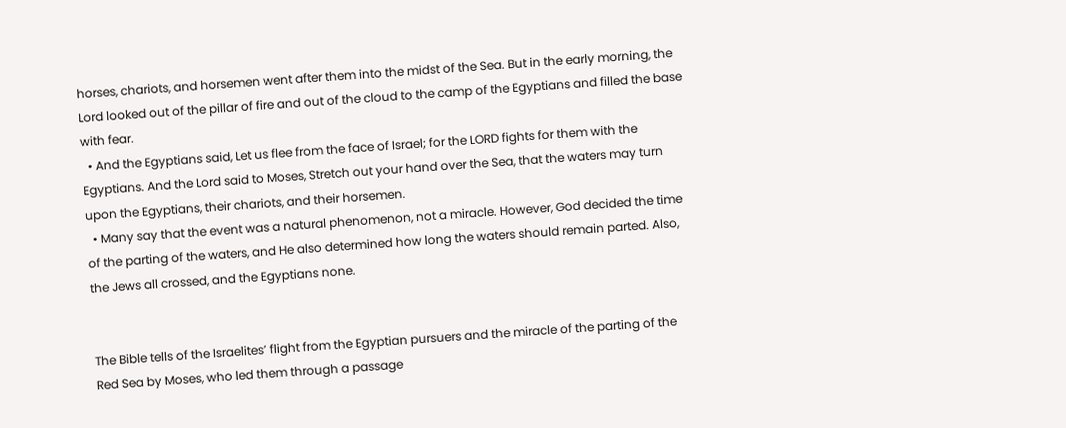horses, chariots, and horsemen went after them into the midst of the Sea. But in the early morning, the Lord looked out of the pillar of fire and out of the cloud to the camp of the Egyptians and filled the base with fear.
  • And the Egyptians said, Let us flee from the face of Israel; for the LORD fights for them with the Egyptians. And the Lord said to Moses, Stretch out your hand over the Sea, that the waters may turn upon the Egyptians, their chariots, and their horsemen.
  • Many say that the event was a natural phenomenon, not a miracle. However, God decided the time of the parting of the waters, and He also determined how long the waters should remain parted. Also, the Jews all crossed, and the Egyptians none.


The Bible tells of the Israelites’ flight from the Egyptian pursuers and the miracle of the parting of the Red Sea by Moses, who led them through a passage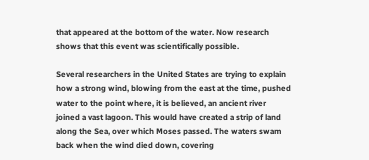that appeared at the bottom of the water. Now research shows that this event was scientifically possible.

Several researchers in the United States are trying to explain how a strong wind, blowing from the east at the time, pushed water to the point where, it is believed, an ancient river joined a vast lagoon. This would have created a strip of land along the Sea, over which Moses passed. The waters swam back when the wind died down, covering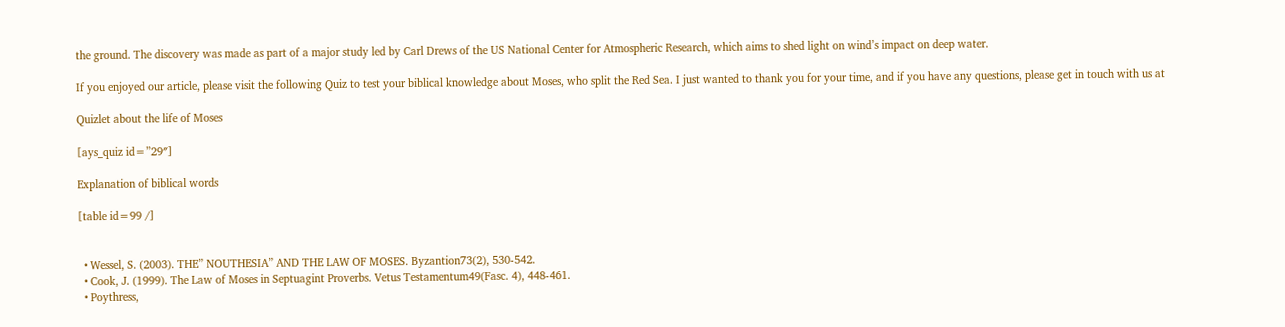the ground. The discovery was made as part of a major study led by Carl Drews of the US National Center for Atmospheric Research, which aims to shed light on wind’s impact on deep water.

If you enjoyed our article, please visit the following Quiz to test your biblical knowledge about Moses, who split the Red Sea. I just wanted to thank you for your time, and if you have any questions, please get in touch with us at

Quizlet about the life of Moses

[ays_quiz id=”29″]

Explanation of biblical words

[table id=99 /]


  • Wessel, S. (2003). THE” NOUTHESIA” AND THE LAW OF MOSES. Byzantion73(2), 530-542.
  • Cook, J. (1999). The Law of Moses in Septuagint Proverbs. Vetus Testamentum49(Fasc. 4), 448-461.
  • Poythress,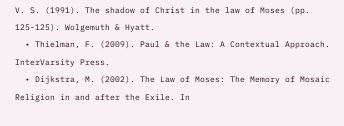V. S. (1991). The shadow of Christ in the law of Moses (pp. 125-125). Wolgemuth & Hyatt.
  • Thielman, F. (2009). Paul & the Law: A Contextual Approach. InterVarsity Press.
  • Dijkstra, M. (2002). The Law of Moses: The Memory of Mosaic Religion in and after the Exile. In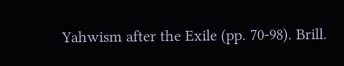Yahwism after the Exile (pp. 70-98). Brill.